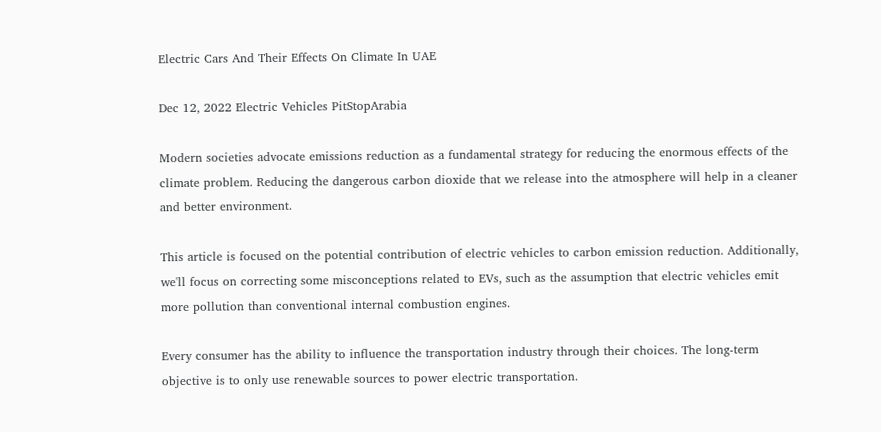Electric Cars And Their Effects On Climate In UAE

Dec 12, 2022 Electric Vehicles PitStopArabia

Modern societies advocate emissions reduction as a fundamental strategy for reducing the enormous effects of the climate problem. Reducing the dangerous carbon dioxide that we release into the atmosphere will help in a cleaner and better environment.

This article is focused on the potential contribution of electric vehicles to carbon emission reduction. Additionally, we'll focus on correcting some misconceptions related to EVs, such as the assumption that electric vehicles emit more pollution than conventional internal combustion engines.

Every consumer has the ability to influence the transportation industry through their choices. The long-term objective is to only use renewable sources to power electric transportation.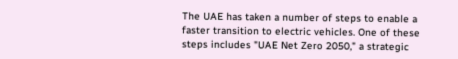The UAE has taken a number of steps to enable a faster transition to electric vehicles. One of these steps includes "UAE Net Zero 2050," a strategic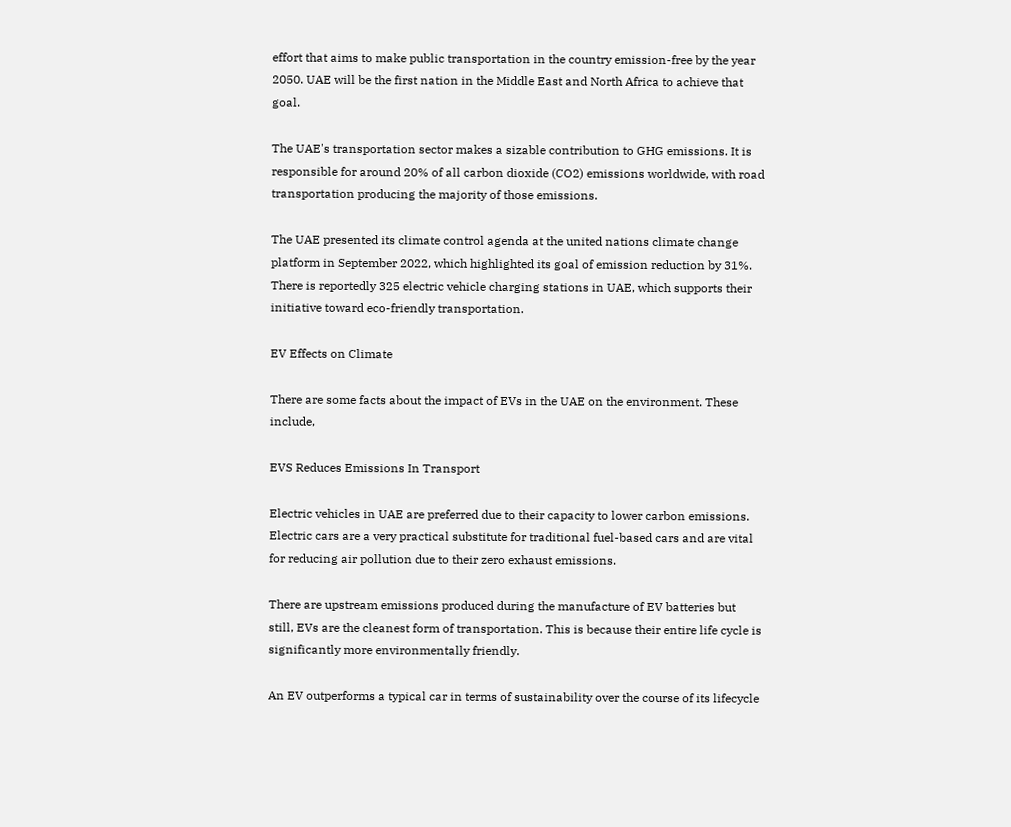effort that aims to make public transportation in the country emission-free by the year 2050. UAE will be the first nation in the Middle East and North Africa to achieve that goal.

The UAE's transportation sector makes a sizable contribution to GHG emissions. It is responsible for around 20% of all carbon dioxide (CO2) emissions worldwide, with road transportation producing the majority of those emissions.

The UAE presented its climate control agenda at the united nations climate change platform in September 2022, which highlighted its goal of emission reduction by 31%. There is reportedly 325 electric vehicle charging stations in UAE, which supports their initiative toward eco-friendly transportation.

EV Effects on Climate

There are some facts about the impact of EVs in the UAE on the environment. These include,

EVS Reduces Emissions In Transport

Electric vehicles in UAE are preferred due to their capacity to lower carbon emissions. Electric cars are a very practical substitute for traditional fuel-based cars and are vital for reducing air pollution due to their zero exhaust emissions.

There are upstream emissions produced during the manufacture of EV batteries but still, EVs are the cleanest form of transportation. This is because their entire life cycle is significantly more environmentally friendly.

An EV outperforms a typical car in terms of sustainability over the course of its lifecycle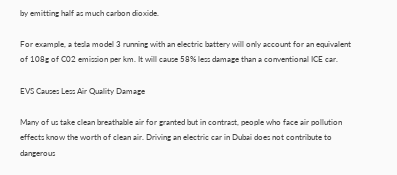by emitting half as much carbon dioxide.

For example, a tesla model 3 running with an electric battery will only account for an equivalent of 108g of C02 emission per km. It will cause 58% less damage than a conventional ICE car.

EVS Causes Less Air Quality Damage

Many of us take clean breathable air for granted but in contrast, people who face air pollution effects know the worth of clean air. Driving an electric car in Dubai does not contribute to dangerous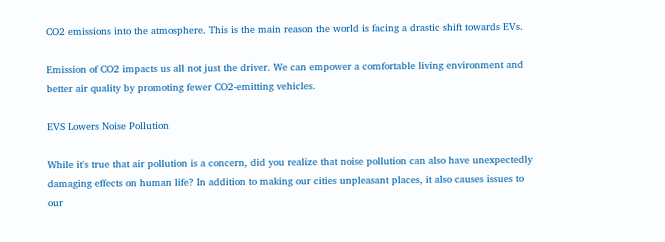CO2 emissions into the atmosphere. This is the main reason the world is facing a drastic shift towards EVs.

Emission of CO2 impacts us all not just the driver. We can empower a comfortable living environment and better air quality by promoting fewer CO2-emitting vehicles.

EVS Lowers Noise Pollution

While it's true that air pollution is a concern, did you realize that noise pollution can also have unexpectedly damaging effects on human life? In addition to making our cities unpleasant places, it also causes issues to our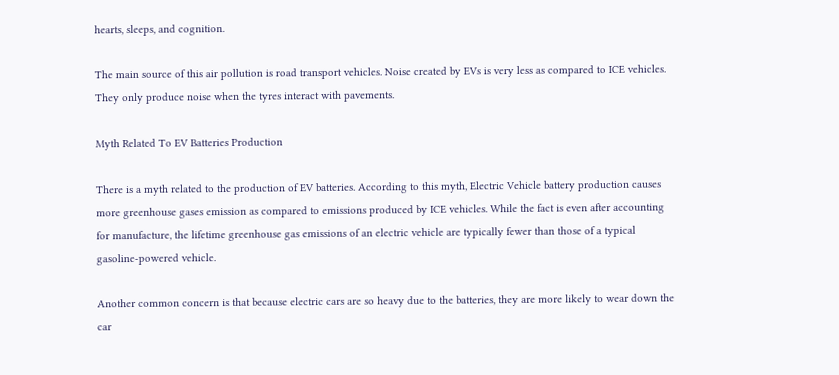hearts, sleeps, and cognition.

The main source of this air pollution is road transport vehicles. Noise created by EVs is very less as compared to ICE vehicles. They only produce noise when the tyres interact with pavements.

Myth Related To EV Batteries Production

There is a myth related to the production of EV batteries. According to this myth, Electric Vehicle battery production causes more greenhouse gases emission as compared to emissions produced by ICE vehicles. While the fact is even after accounting for manufacture, the lifetime greenhouse gas emissions of an electric vehicle are typically fewer than those of a typical gasoline-powered vehicle.

Another common concern is that because electric cars are so heavy due to the batteries, they are more likely to wear down the car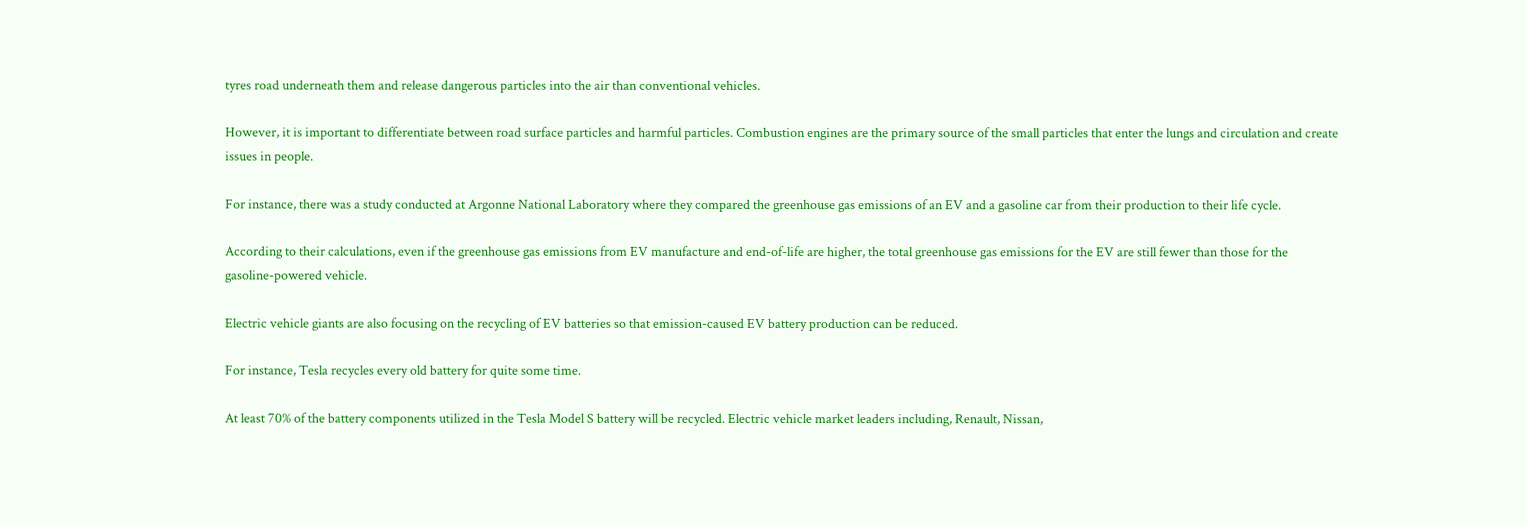tyres road underneath them and release dangerous particles into the air than conventional vehicles.

However, it is important to differentiate between road surface particles and harmful particles. Combustion engines are the primary source of the small particles that enter the lungs and circulation and create issues in people.

For instance, there was a study conducted at Argonne National Laboratory where they compared the greenhouse gas emissions of an EV and a gasoline car from their production to their life cycle.

According to their calculations, even if the greenhouse gas emissions from EV manufacture and end-of-life are higher, the total greenhouse gas emissions for the EV are still fewer than those for the gasoline-powered vehicle.

Electric vehicle giants are also focusing on the recycling of EV batteries so that emission-caused EV battery production can be reduced.

For instance, Tesla recycles every old battery for quite some time.

At least 70% of the battery components utilized in the Tesla Model S battery will be recycled. Electric vehicle market leaders including, Renault, Nissan,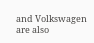and Volkswagen are also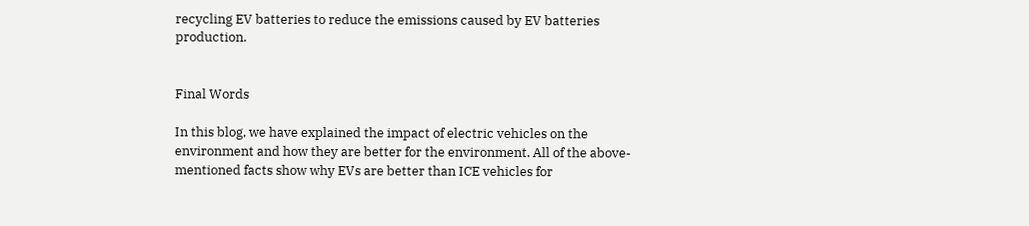recycling EV batteries to reduce the emissions caused by EV batteries production.


Final Words

In this blog, we have explained the impact of electric vehicles on the environment and how they are better for the environment. All of the above-mentioned facts show why EVs are better than ICE vehicles for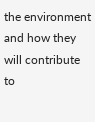the environment and how they will contribute to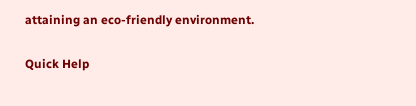attaining an eco-friendly environment.

Quick Help